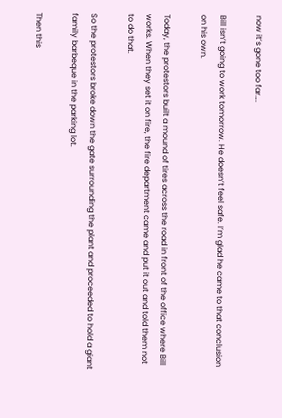now it’s gone too far….

Bill isn’t going to work tomorrow. He doesn’t feel safe. I’m glad he came to that conclusion on his own.

Today, the protestors built a mound of tires across the road in front of the office where Bill works. When they set it on fire, the fire department came and put it out and told them not to do that.

So the protestors broke down the gate surrounding the plant and proceeded to hold a giant family barbeque in the parking lot.

Then this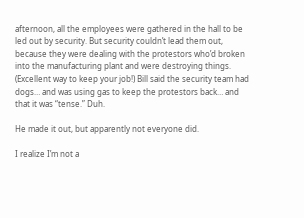afternoon, all the employees were gathered in the hall to be led out by security. But security couldn’t lead them out, because they were dealing with the protestors who’d broken into the manufacturing plant and were destroying things. (Excellent way to keep your job!) Bill said the security team had dogs… and was using gas to keep the protestors back… and that it was “tense.” Duh.

He made it out, but apparently not everyone did.

I realize I’m not a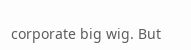corporate big wig. But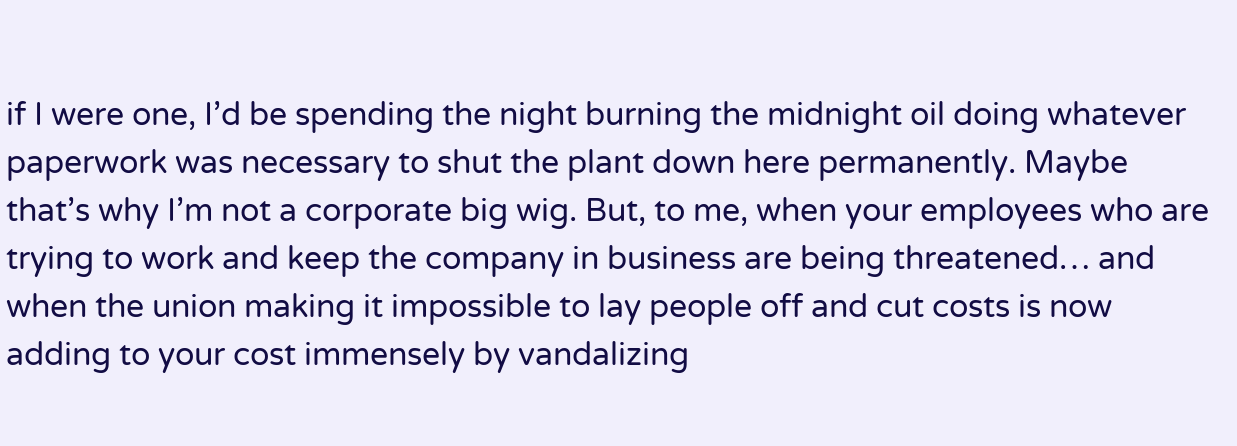if I were one, I’d be spending the night burning the midnight oil doing whatever paperwork was necessary to shut the plant down here permanently. Maybe that’s why I’m not a corporate big wig. But, to me, when your employees who are trying to work and keep the company in business are being threatened… and when the union making it impossible to lay people off and cut costs is now adding to your cost immensely by vandalizing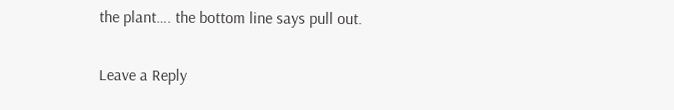the plant…. the bottom line says pull out.

Leave a Reply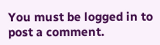You must be logged in to post a comment.